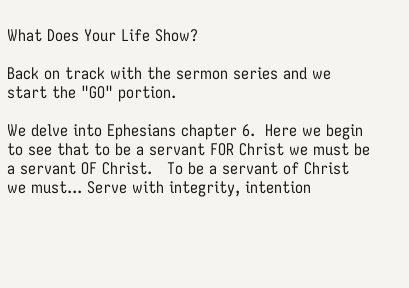What Does Your Life Show?

Back on track with the sermon series and we start the "GO" portion.

We delve into Ephesians chapter 6.  Here we begin to see that to be a servant FOR Christ we must be a servant OF Christ.   To be a servant of Christ we must... Serve with integrity, intention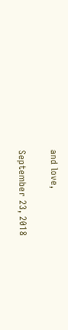and love,

September 23, 2018